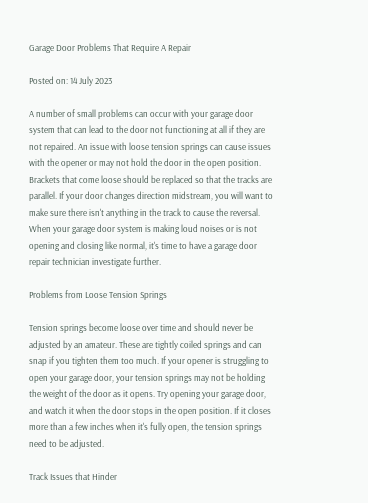Garage Door Problems That Require A Repair

Posted on: 14 July 2023

A number of small problems can occur with your garage door system that can lead to the door not functioning at all if they are not repaired. An issue with loose tension springs can cause issues with the opener or may not hold the door in the open position. Brackets that come loose should be replaced so that the tracks are parallel. If your door changes direction midstream, you will want to make sure there isn't anything in the track to cause the reversal. When your garage door system is making loud noises or is not opening and closing like normal, it's time to have a garage door repair technician investigate further.

Problems from Loose Tension Springs

Tension springs become loose over time and should never be adjusted by an amateur. These are tightly coiled springs and can snap if you tighten them too much. If your opener is struggling to open your garage door, your tension springs may not be holding the weight of the door as it opens. Try opening your garage door, and watch it when the door stops in the open position. If it closes more than a few inches when it's fully open, the tension springs need to be adjusted.

Track Issues that Hinder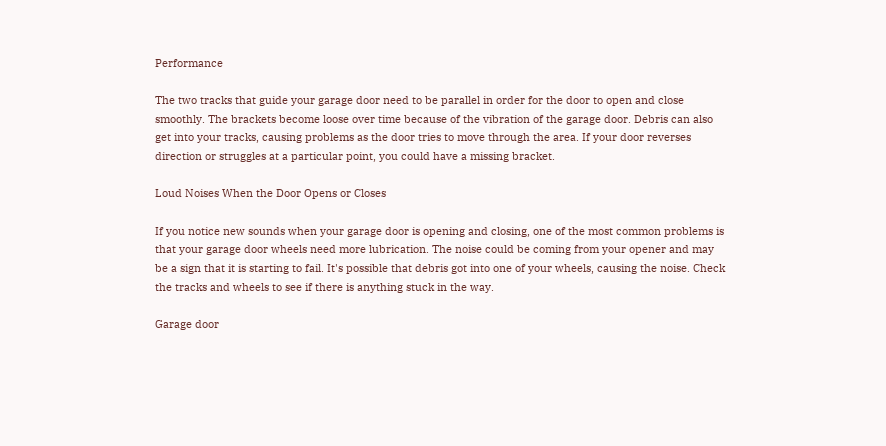Performance

The two tracks that guide your garage door need to be parallel in order for the door to open and close smoothly. The brackets become loose over time because of the vibration of the garage door. Debris can also get into your tracks, causing problems as the door tries to move through the area. If your door reverses direction or struggles at a particular point, you could have a missing bracket.

Loud Noises When the Door Opens or Closes

If you notice new sounds when your garage door is opening and closing, one of the most common problems is that your garage door wheels need more lubrication. The noise could be coming from your opener and may be a sign that it is starting to fail. It's possible that debris got into one of your wheels, causing the noise. Check the tracks and wheels to see if there is anything stuck in the way.

Garage door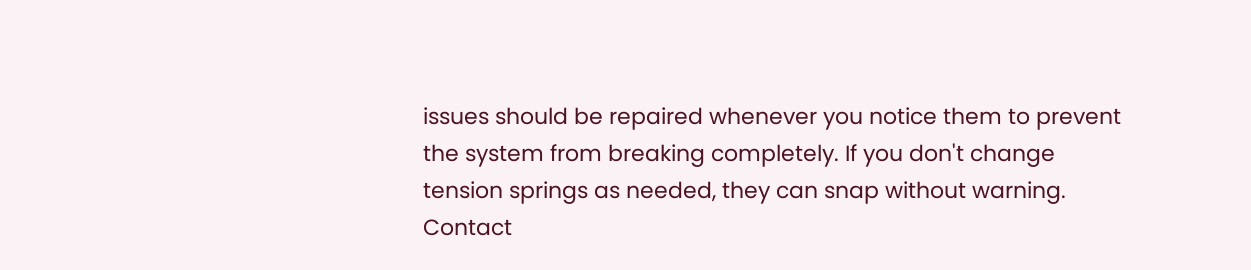issues should be repaired whenever you notice them to prevent the system from breaking completely. If you don't change tension springs as needed, they can snap without warning. Contact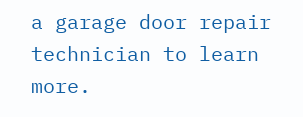a garage door repair technician to learn more.